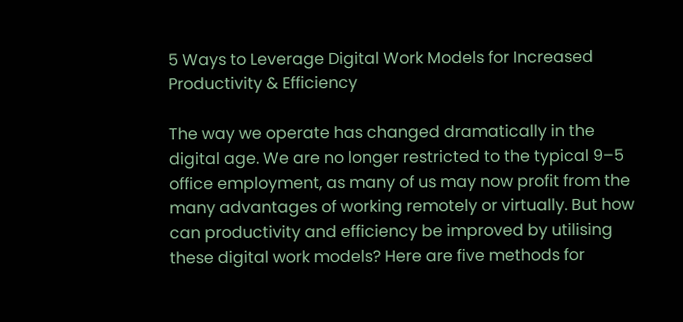5 Ways to Leverage Digital Work Models for Increased Productivity & Efficiency

The way we operate has changed dramatically in the digital age. We are no longer restricted to the typical 9–5 office employment, as many of us may now profit from the many advantages of working remotely or virtually. But how can productivity and efficiency be improved by utilising these digital work models? Here are five methods for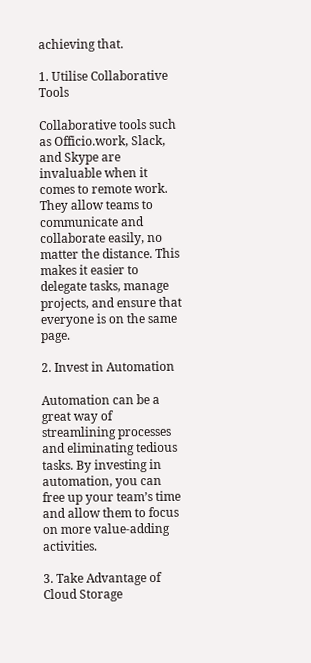achieving that.

1. Utilise Collaborative Tools

Collaborative tools such as Officio.work, Slack, and Skype are invaluable when it comes to remote work. They allow teams to communicate and collaborate easily, no matter the distance. This makes it easier to delegate tasks, manage projects, and ensure that everyone is on the same page.

2. Invest in Automation

Automation can be a great way of streamlining processes and eliminating tedious tasks. By investing in automation, you can free up your team’s time and allow them to focus on more value-adding activities.

3. Take Advantage of Cloud Storage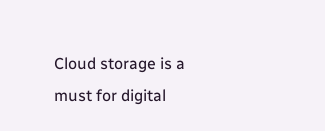Cloud storage is a must for digital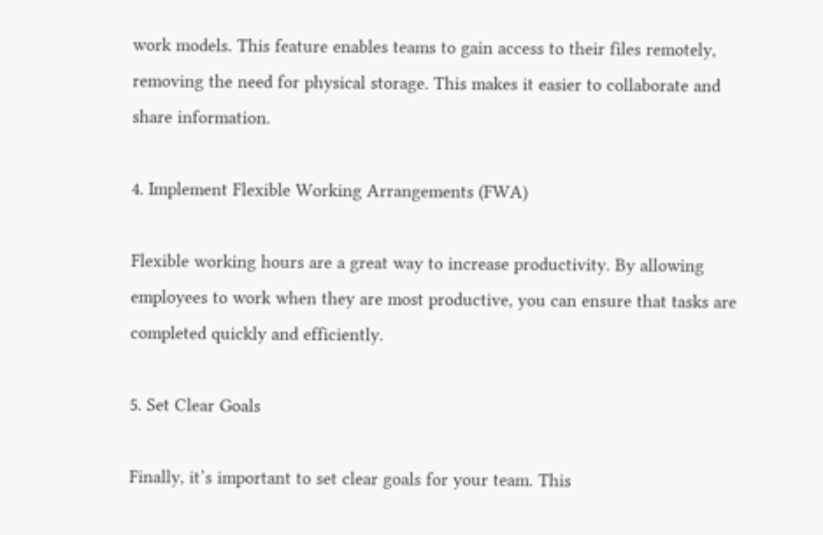work models. This feature enables teams to gain access to their files remotely, removing the need for physical storage. This makes it easier to collaborate and share information.

4. Implement Flexible Working Arrangements (FWA)

Flexible working hours are a great way to increase productivity. By allowing employees to work when they are most productive, you can ensure that tasks are completed quickly and efficiently.

5. Set Clear Goals

Finally, it’s important to set clear goals for your team. This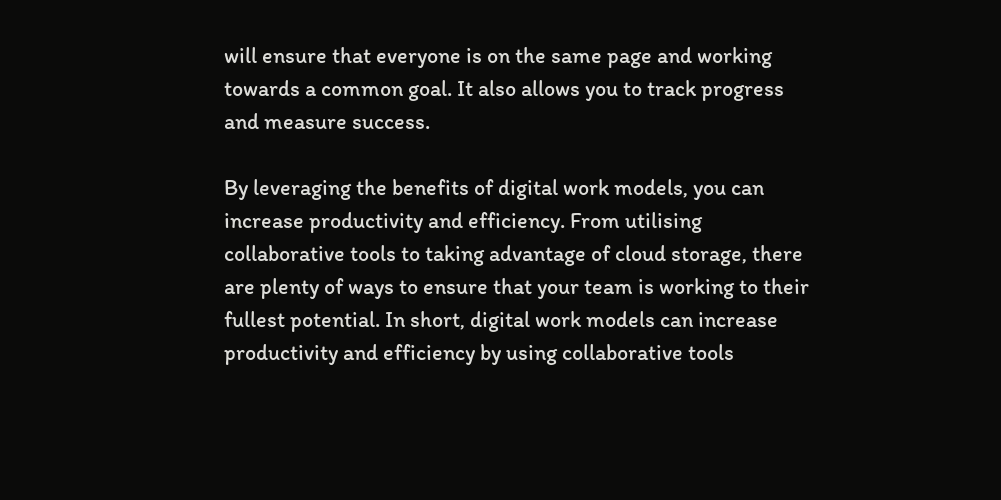will ensure that everyone is on the same page and working towards a common goal. It also allows you to track progress and measure success.

By leveraging the benefits of digital work models, you can increase productivity and efficiency. From utilising collaborative tools to taking advantage of cloud storage, there are plenty of ways to ensure that your team is working to their fullest potential. In short, digital work models can increase productivity and efficiency by using collaborative tools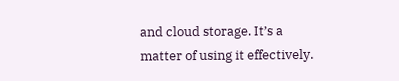and cloud storage. It’s a matter of using it effectively.